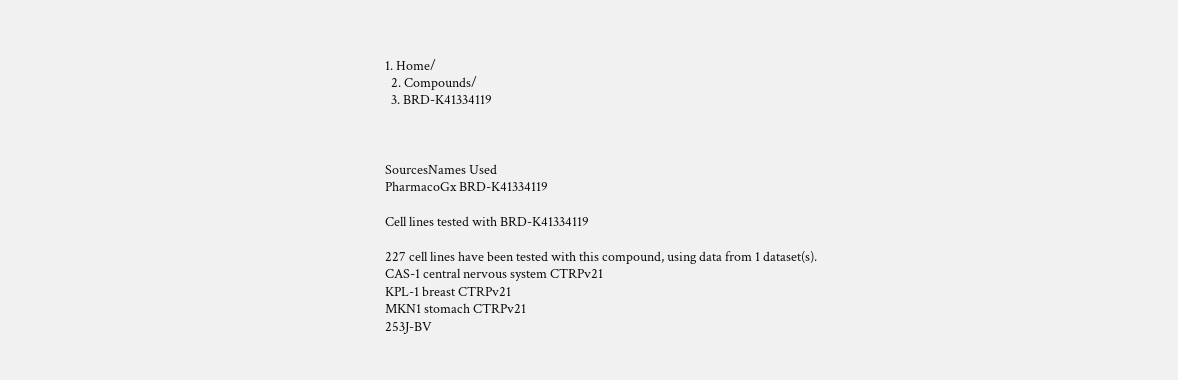1. Home/
  2. Compounds/
  3. BRD-K41334119



SourcesNames Used
PharmacoGx BRD-K41334119

Cell lines tested with BRD-K41334119

227 cell lines have been tested with this compound, using data from 1 dataset(s).
CAS-1 central nervous system CTRPv21
KPL-1 breast CTRPv21
MKN1 stomach CTRPv21
253J-BV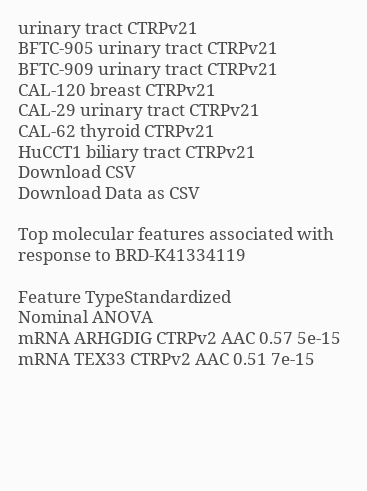urinary tract CTRPv21
BFTC-905 urinary tract CTRPv21
BFTC-909 urinary tract CTRPv21
CAL-120 breast CTRPv21
CAL-29 urinary tract CTRPv21
CAL-62 thyroid CTRPv21
HuCCT1 biliary tract CTRPv21
Download CSV
Download Data as CSV

Top molecular features associated with response to BRD-K41334119

Feature TypeStandardized
Nominal ANOVA
mRNA ARHGDIG CTRPv2 AAC 0.57 5e-15
mRNA TEX33 CTRPv2 AAC 0.51 7e-15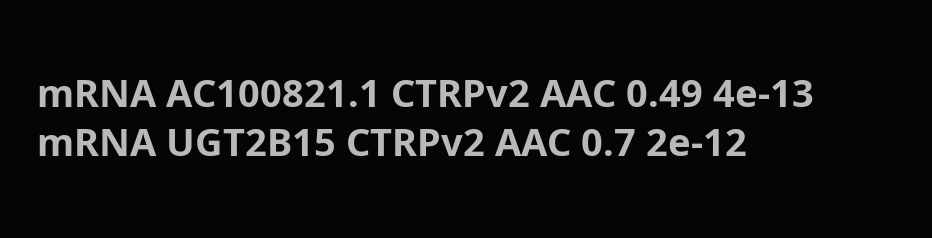mRNA AC100821.1 CTRPv2 AAC 0.49 4e-13
mRNA UGT2B15 CTRPv2 AAC 0.7 2e-12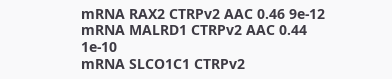mRNA RAX2 CTRPv2 AAC 0.46 9e-12
mRNA MALRD1 CTRPv2 AAC 0.44 1e-10
mRNA SLCO1C1 CTRPv2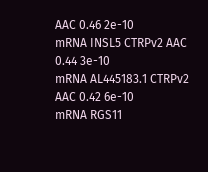AAC 0.46 2e-10
mRNA INSL5 CTRPv2 AAC 0.44 3e-10
mRNA AL445183.1 CTRPv2 AAC 0.42 6e-10
mRNA RGS11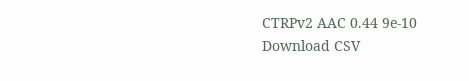CTRPv2 AAC 0.44 9e-10
Download CSV